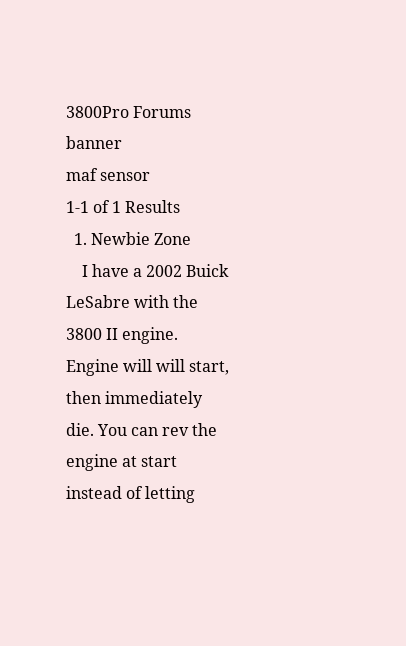3800Pro Forums banner
maf sensor
1-1 of 1 Results
  1. Newbie Zone
    I have a 2002 Buick LeSabre with the 3800 II engine. Engine will will start, then immediately die. You can rev the engine at start instead of letting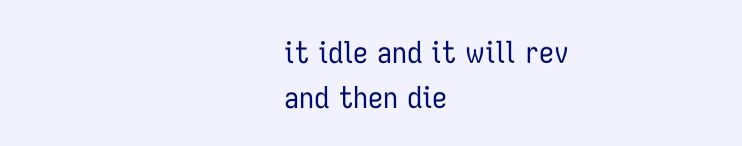it idle and it will rev and then die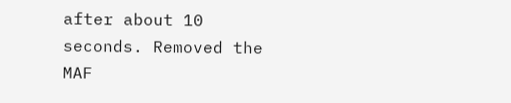after about 10 seconds. Removed the MAF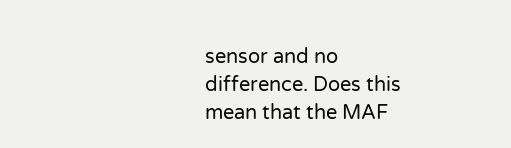sensor and no difference. Does this mean that the MAF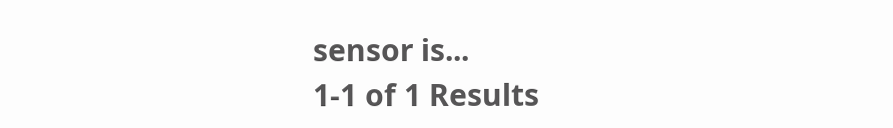sensor is...
1-1 of 1 Results